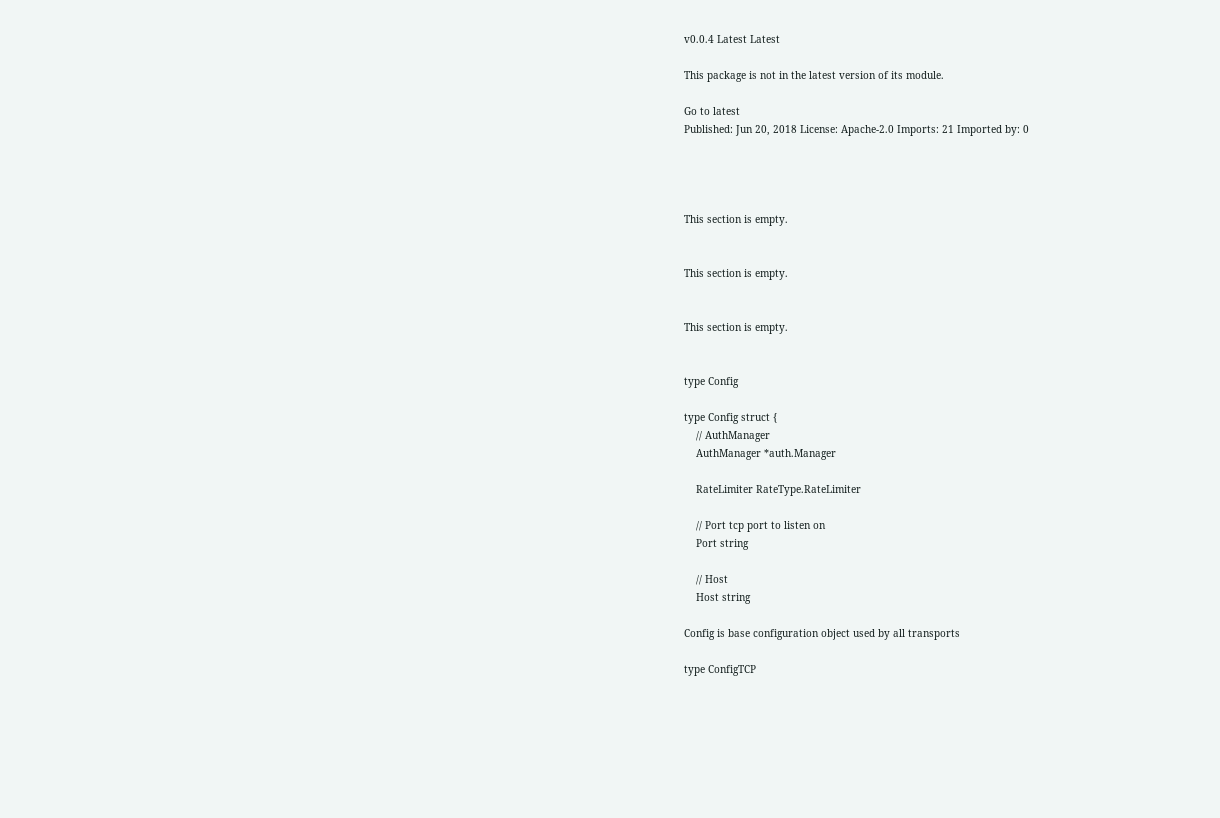v0.0.4 Latest Latest

This package is not in the latest version of its module.

Go to latest
Published: Jun 20, 2018 License: Apache-2.0 Imports: 21 Imported by: 0




This section is empty.


This section is empty.


This section is empty.


type Config

type Config struct {
    // AuthManager
    AuthManager *auth.Manager

    RateLimiter RateType.RateLimiter

    // Port tcp port to listen on
    Port string

    // Host
    Host string

Config is base configuration object used by all transports

type ConfigTCP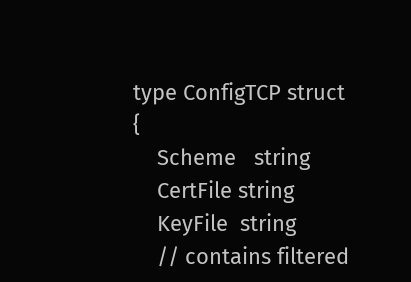type ConfigTCP struct {
    Scheme   string
    CertFile string
    KeyFile  string
    // contains filtered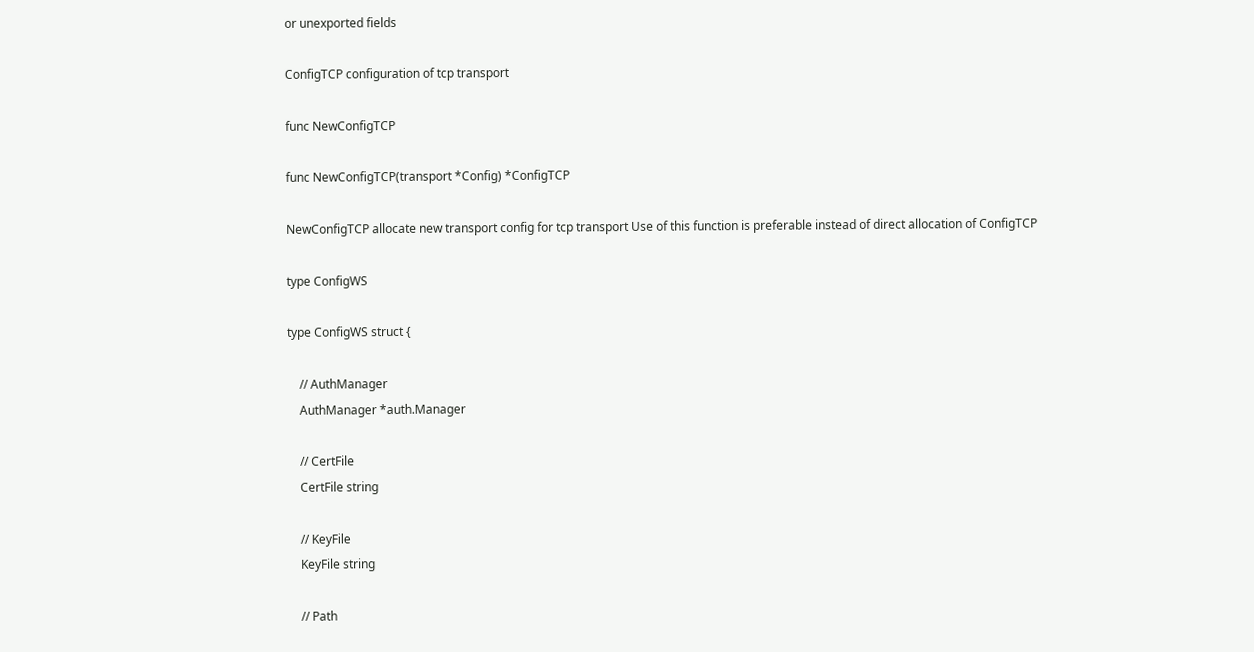or unexported fields

ConfigTCP configuration of tcp transport

func NewConfigTCP

func NewConfigTCP(transport *Config) *ConfigTCP

NewConfigTCP allocate new transport config for tcp transport Use of this function is preferable instead of direct allocation of ConfigTCP

type ConfigWS

type ConfigWS struct {

    // AuthManager
    AuthManager *auth.Manager

    // CertFile
    CertFile string

    // KeyFile
    KeyFile string

    // Path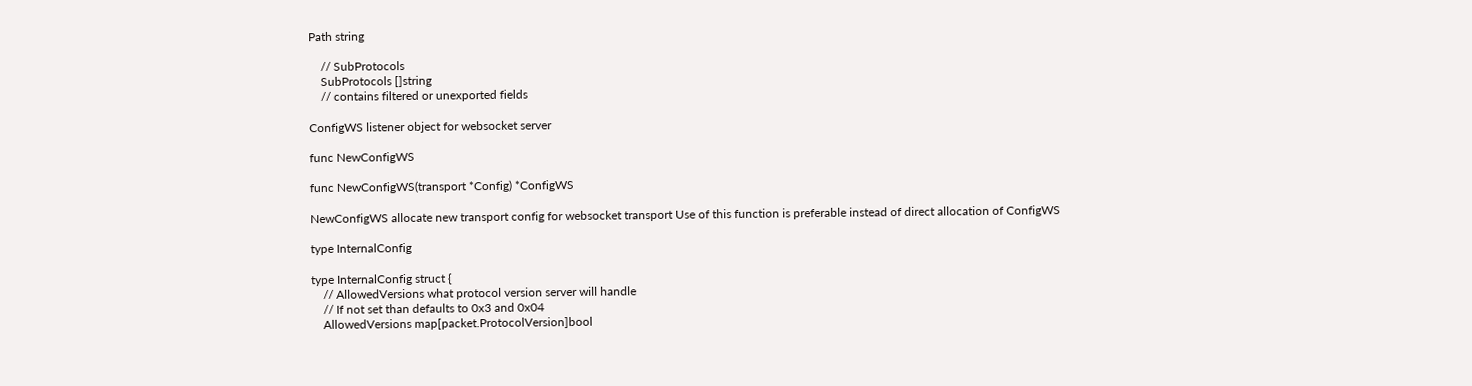Path string

    // SubProtocols
    SubProtocols []string
    // contains filtered or unexported fields

ConfigWS listener object for websocket server

func NewConfigWS

func NewConfigWS(transport *Config) *ConfigWS

NewConfigWS allocate new transport config for websocket transport Use of this function is preferable instead of direct allocation of ConfigWS

type InternalConfig

type InternalConfig struct {
    // AllowedVersions what protocol version server will handle
    // If not set than defaults to 0x3 and 0x04
    AllowedVersions map[packet.ProtocolVersion]bool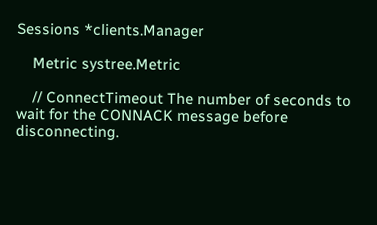Sessions *clients.Manager

    Metric systree.Metric

    // ConnectTimeout The number of seconds to wait for the CONNACK message before disconnecting.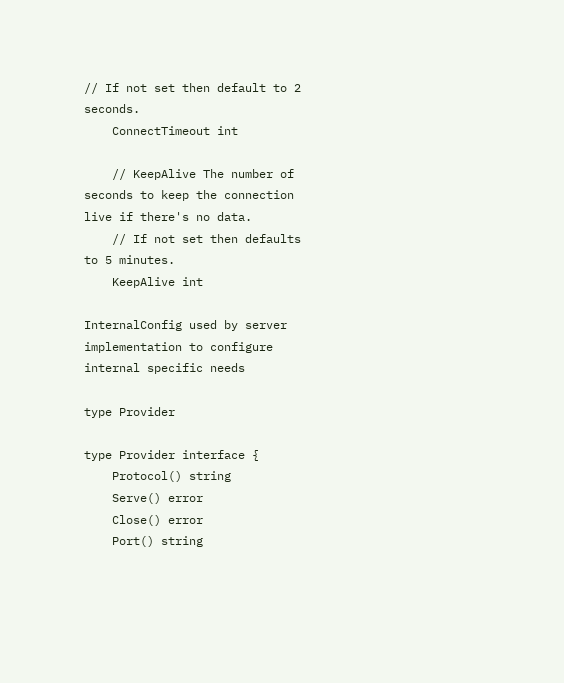// If not set then default to 2 seconds.
    ConnectTimeout int

    // KeepAlive The number of seconds to keep the connection live if there's no data.
    // If not set then defaults to 5 minutes.
    KeepAlive int

InternalConfig used by server implementation to configure internal specific needs

type Provider

type Provider interface {
    Protocol() string
    Serve() error
    Close() error
    Port() string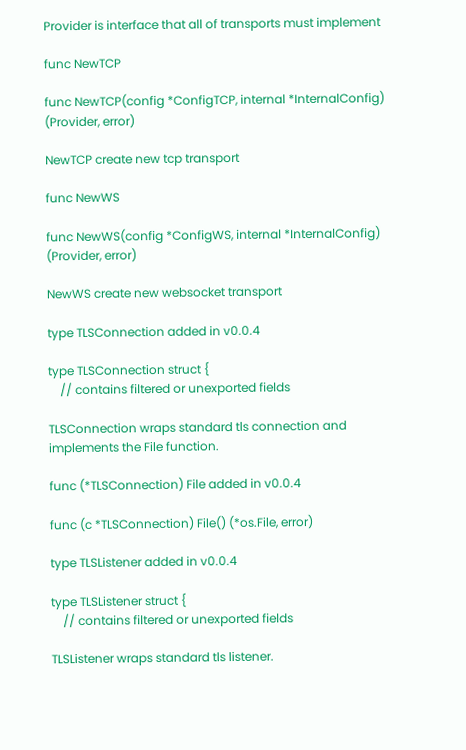Provider is interface that all of transports must implement

func NewTCP

func NewTCP(config *ConfigTCP, internal *InternalConfig) (Provider, error)

NewTCP create new tcp transport

func NewWS

func NewWS(config *ConfigWS, internal *InternalConfig) (Provider, error)

NewWS create new websocket transport

type TLSConnection added in v0.0.4

type TLSConnection struct {
    // contains filtered or unexported fields

TLSConnection wraps standard tls connection and implements the File function.

func (*TLSConnection) File added in v0.0.4

func (c *TLSConnection) File() (*os.File, error)

type TLSListener added in v0.0.4

type TLSListener struct {
    // contains filtered or unexported fields

TLSListener wraps standard tls listener.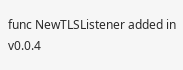func NewTLSListener added in v0.0.4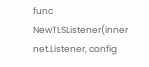func NewTLSListener(inner net.Listener, config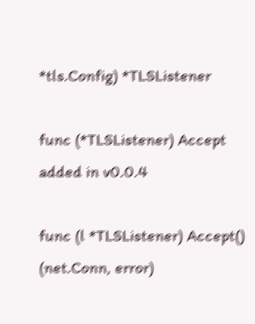*tls.Config) *TLSListener

func (*TLSListener) Accept added in v0.0.4

func (l *TLSListener) Accept() (net.Conn, error)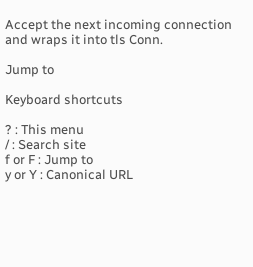Accept the next incoming connection and wraps it into tls Conn.

Jump to

Keyboard shortcuts

? : This menu
/ : Search site
f or F : Jump to
y or Y : Canonical URL